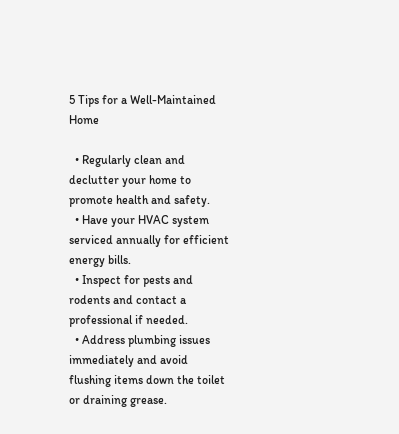5 Tips for a Well-Maintained Home

  • Regularly clean and declutter your home to promote health and safety.
  • Have your HVAC system serviced annually for efficient energy bills.
  • Inspect for pests and rodents and contact a professional if needed.
  • Address plumbing issues immediately and avoid flushing items down the toilet or draining grease.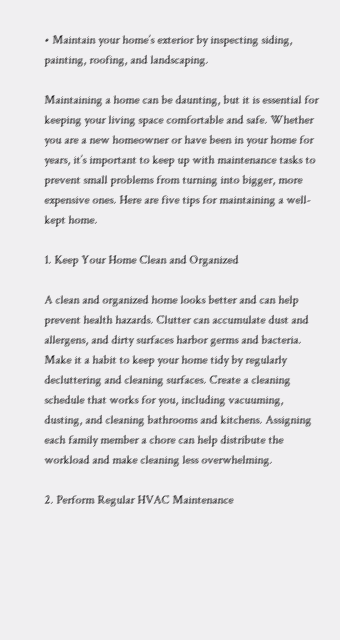• Maintain your home’s exterior by inspecting siding, painting, roofing, and landscaping.

Maintaining a home can be daunting, but it is essential for keeping your living space comfortable and safe. Whether you are a new homeowner or have been in your home for years, it’s important to keep up with maintenance tasks to prevent small problems from turning into bigger, more expensive ones. Here are five tips for maintaining a well-kept home.

1. Keep Your Home Clean and Organized

A clean and organized home looks better and can help prevent health hazards. Clutter can accumulate dust and allergens, and dirty surfaces harbor germs and bacteria. Make it a habit to keep your home tidy by regularly decluttering and cleaning surfaces. Create a cleaning schedule that works for you, including vacuuming, dusting, and cleaning bathrooms and kitchens. Assigning each family member a chore can help distribute the workload and make cleaning less overwhelming.

2. Perform Regular HVAC Maintenance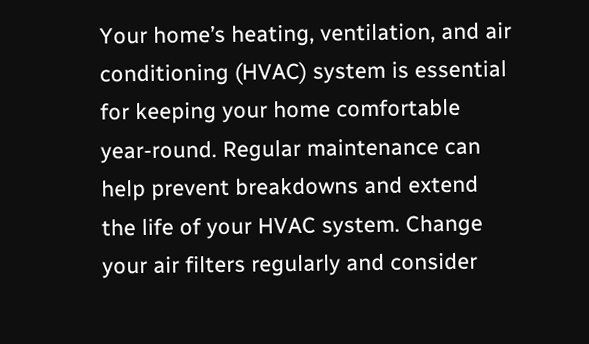Your home’s heating, ventilation, and air conditioning (HVAC) system is essential for keeping your home comfortable year-round. Regular maintenance can help prevent breakdowns and extend the life of your HVAC system. Change your air filters regularly and consider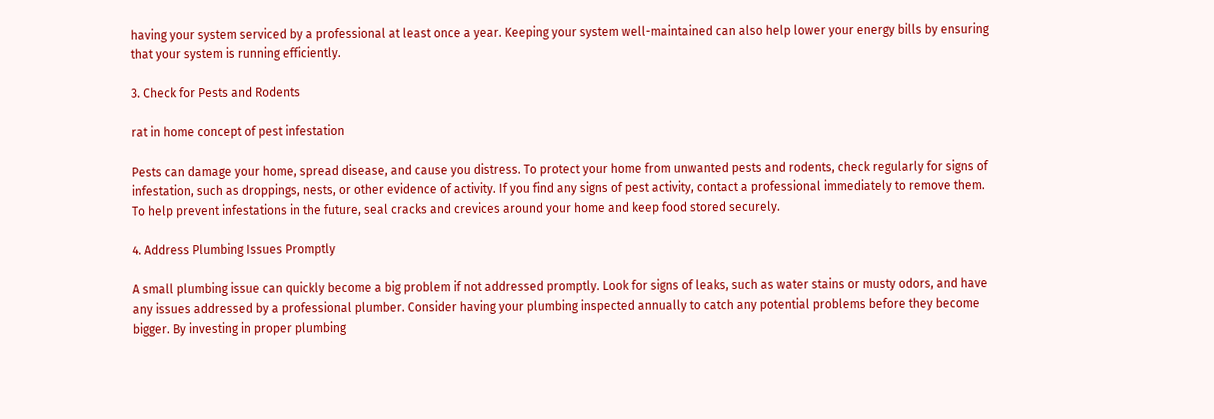having your system serviced by a professional at least once a year. Keeping your system well-maintained can also help lower your energy bills by ensuring that your system is running efficiently.

3. Check for Pests and Rodents

rat in home concept of pest infestation

Pests can damage your home, spread disease, and cause you distress. To protect your home from unwanted pests and rodents, check regularly for signs of infestation, such as droppings, nests, or other evidence of activity. If you find any signs of pest activity, contact a professional immediately to remove them. To help prevent infestations in the future, seal cracks and crevices around your home and keep food stored securely.

4. Address Plumbing Issues Promptly

A small plumbing issue can quickly become a big problem if not addressed promptly. Look for signs of leaks, such as water stains or musty odors, and have any issues addressed by a professional plumber. Consider having your plumbing inspected annually to catch any potential problems before they become bigger. By investing in proper plumbing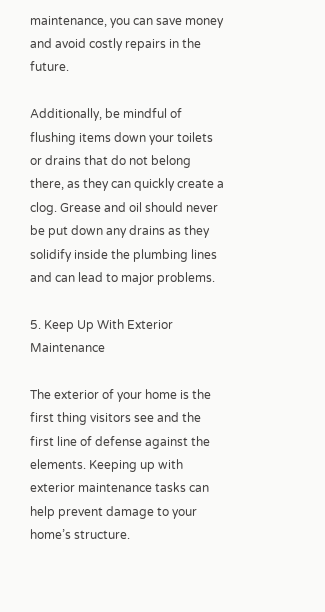maintenance, you can save money and avoid costly repairs in the future.

Additionally, be mindful of flushing items down your toilets or drains that do not belong there, as they can quickly create a clog. Grease and oil should never be put down any drains as they solidify inside the plumbing lines and can lead to major problems.

5. Keep Up With Exterior Maintenance

The exterior of your home is the first thing visitors see and the first line of defense against the elements. Keeping up with exterior maintenance tasks can help prevent damage to your home’s structure.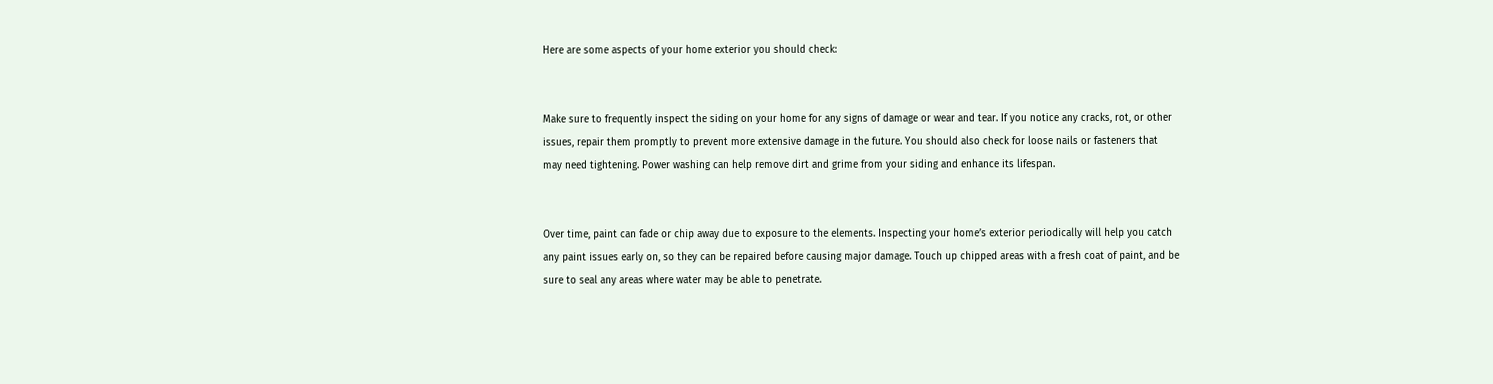Here are some aspects of your home exterior you should check:


Make sure to frequently inspect the siding on your home for any signs of damage or wear and tear. If you notice any cracks, rot, or other issues, repair them promptly to prevent more extensive damage in the future. You should also check for loose nails or fasteners that may need tightening. Power washing can help remove dirt and grime from your siding and enhance its lifespan.


Over time, paint can fade or chip away due to exposure to the elements. Inspecting your home’s exterior periodically will help you catch any paint issues early on, so they can be repaired before causing major damage. Touch up chipped areas with a fresh coat of paint, and be sure to seal any areas where water may be able to penetrate.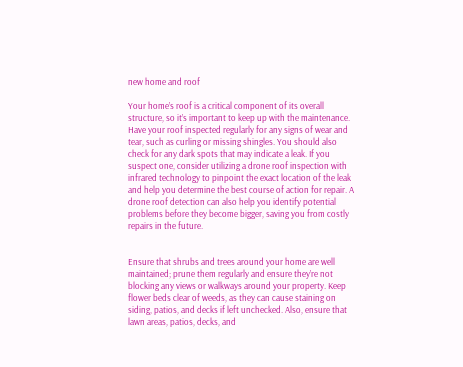new home and roof

Your home’s roof is a critical component of its overall structure, so it’s important to keep up with the maintenance. Have your roof inspected regularly for any signs of wear and tear, such as curling or missing shingles. You should also check for any dark spots that may indicate a leak. If you suspect one, consider utilizing a drone roof inspection with infrared technology to pinpoint the exact location of the leak and help you determine the best course of action for repair. A drone roof detection can also help you identify potential problems before they become bigger, saving you from costly repairs in the future.


Ensure that shrubs and trees around your home are well maintained; prune them regularly and ensure they’re not blocking any views or walkways around your property. Keep flower beds clear of weeds, as they can cause staining on siding, patios, and decks if left unchecked. Also, ensure that lawn areas, patios, decks, and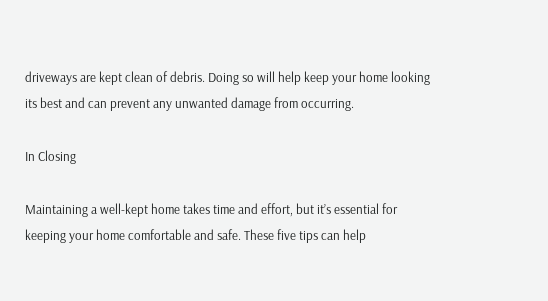driveways are kept clean of debris. Doing so will help keep your home looking its best and can prevent any unwanted damage from occurring.

In Closing

Maintaining a well-kept home takes time and effort, but it’s essential for keeping your home comfortable and safe. These five tips can help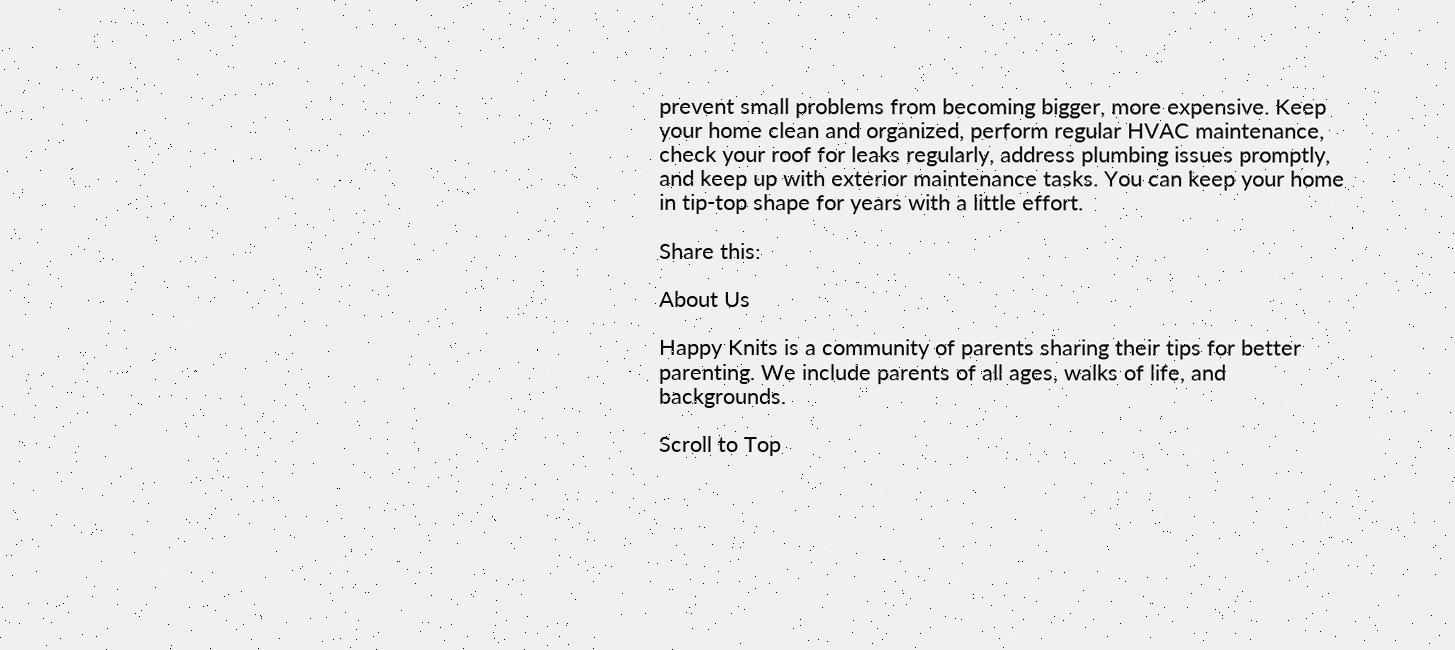prevent small problems from becoming bigger, more expensive. Keep your home clean and organized, perform regular HVAC maintenance, check your roof for leaks regularly, address plumbing issues promptly, and keep up with exterior maintenance tasks. You can keep your home in tip-top shape for years with a little effort.

Share this:

About Us

Happy Knits is a community of parents sharing their tips for better parenting. We include parents of all ages, walks of life, and backgrounds.

Scroll to Top